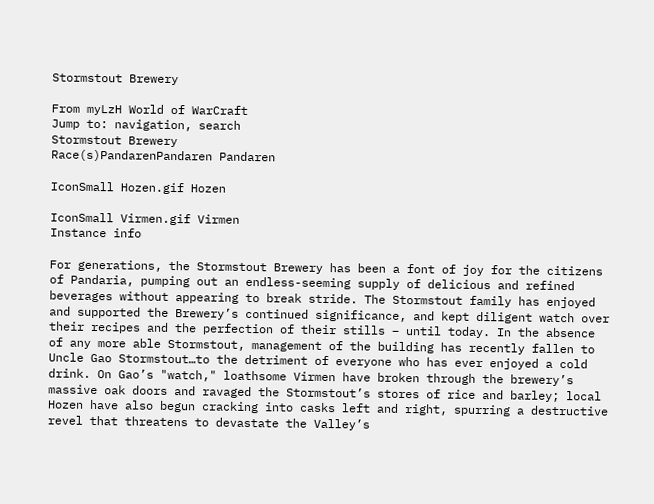Stormstout Brewery

From myLzH World of WarCraft
Jump to: navigation, search
Stormstout Brewery
Race(s)PandarenPandaren Pandaren

IconSmall Hozen.gif Hozen

IconSmall Virmen.gif Virmen
Instance info

For generations, the Stormstout Brewery has been a font of joy for the citizens of Pandaria, pumping out an endless-seeming supply of delicious and refined beverages without appearing to break stride. The Stormstout family has enjoyed and supported the Brewery’s continued significance, and kept diligent watch over their recipes and the perfection of their stills – until today. In the absence of any more able Stormstout, management of the building has recently fallen to Uncle Gao Stormstout…to the detriment of everyone who has ever enjoyed a cold drink. On Gao’s "watch," loathsome Virmen have broken through the brewery’s massive oak doors and ravaged the Stormstout’s stores of rice and barley; local Hozen have also begun cracking into casks left and right, spurring a destructive revel that threatens to devastate the Valley’s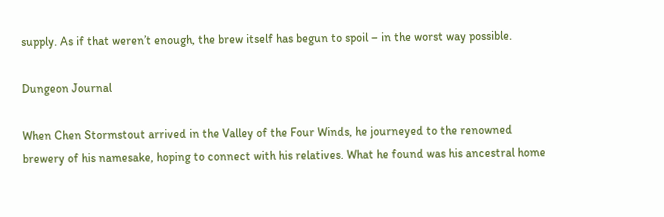supply. As if that weren’t enough, the brew itself has begun to spoil – in the worst way possible.

Dungeon Journal

When Chen Stormstout arrived in the Valley of the Four Winds, he journeyed to the renowned brewery of his namesake, hoping to connect with his relatives. What he found was his ancestral home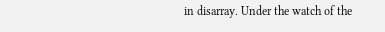in disarray. Under the watch of the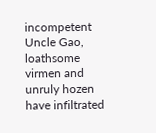incompetent Uncle Gao, loathsome virmen and unruly hozen have infiltrated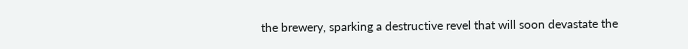the brewery, sparking a destructive revel that will soon devastate the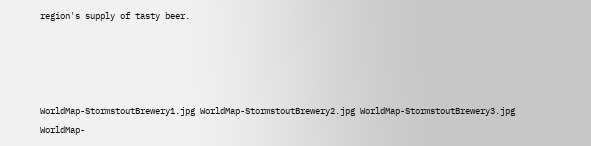region's supply of tasty beer.




WorldMap-StormstoutBrewery1.jpg WorldMap-StormstoutBrewery2.jpg WorldMap-StormstoutBrewery3.jpg WorldMap-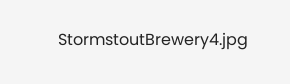StormstoutBrewery4.jpg